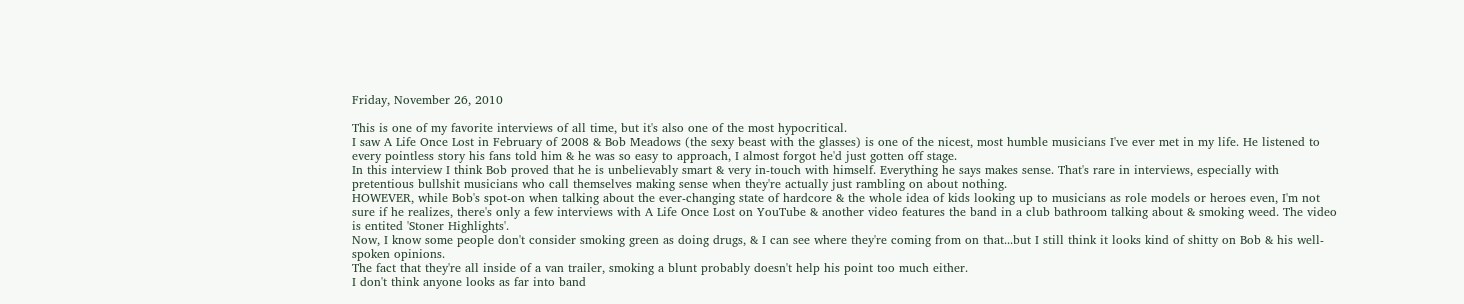Friday, November 26, 2010

This is one of my favorite interviews of all time, but it's also one of the most hypocritical.
I saw A Life Once Lost in February of 2008 & Bob Meadows (the sexy beast with the glasses) is one of the nicest, most humble musicians I've ever met in my life. He listened to every pointless story his fans told him & he was so easy to approach, I almost forgot he'd just gotten off stage.
In this interview I think Bob proved that he is unbelievably smart & very in-touch with himself. Everything he says makes sense. That's rare in interviews, especially with pretentious bullshit musicians who call themselves making sense when they're actually just rambling on about nothing.
HOWEVER, while Bob's spot-on when talking about the ever-changing state of hardcore & the whole idea of kids looking up to musicians as role models or heroes even, I'm not sure if he realizes, there's only a few interviews with A Life Once Lost on YouTube & another video features the band in a club bathroom talking about & smoking weed. The video is entited 'Stoner Highlights'.
Now, I know some people don't consider smoking green as doing drugs, & I can see where they're coming from on that...but I still think it looks kind of shitty on Bob & his well-spoken opinions.
The fact that they're all inside of a van trailer, smoking a blunt probably doesn't help his point too much either.
I don't think anyone looks as far into band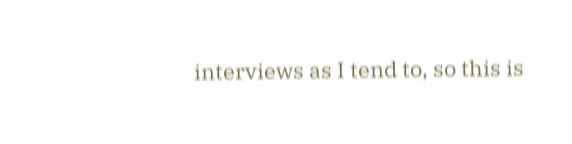interviews as I tend to, so this is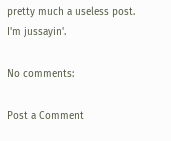pretty much a useless post.
I'm jussayin'.

No comments:

Post a Comment